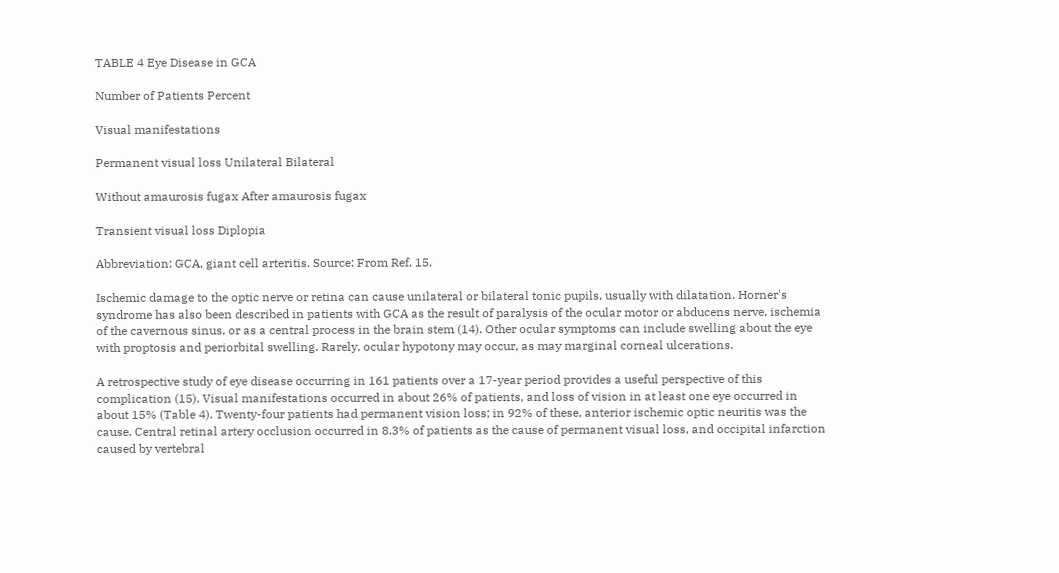TABLE 4 Eye Disease in GCA

Number of Patients Percent

Visual manifestations

Permanent visual loss Unilateral Bilateral

Without amaurosis fugax After amaurosis fugax

Transient visual loss Diplopia

Abbreviation: GCA, giant cell arteritis. Source: From Ref. 15.

Ischemic damage to the optic nerve or retina can cause unilateral or bilateral tonic pupils, usually with dilatation. Horner's syndrome has also been described in patients with GCA as the result of paralysis of the ocular motor or abducens nerve, ischemia of the cavernous sinus, or as a central process in the brain stem (14). Other ocular symptoms can include swelling about the eye with proptosis and periorbital swelling. Rarely, ocular hypotony may occur, as may marginal corneal ulcerations.

A retrospective study of eye disease occurring in 161 patients over a 17-year period provides a useful perspective of this complication (15). Visual manifestations occurred in about 26% of patients, and loss of vision in at least one eye occurred in about 15% (Table 4). Twenty-four patients had permanent vision loss; in 92% of these, anterior ischemic optic neuritis was the cause. Central retinal artery occlusion occurred in 8.3% of patients as the cause of permanent visual loss, and occipital infarction caused by vertebral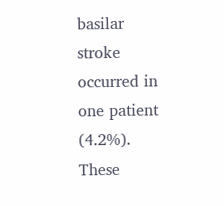basilar stroke occurred in one patient (4.2%). These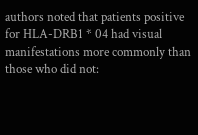authors noted that patients positive for HLA-DRB1 * 04 had visual manifestations more commonly than those who did not: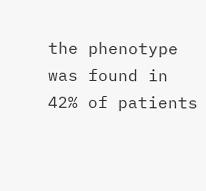the phenotype was found in 42% of patients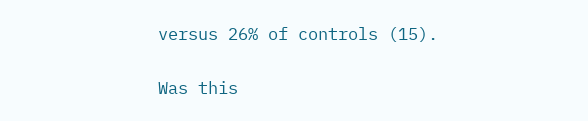versus 26% of controls (15).

Was this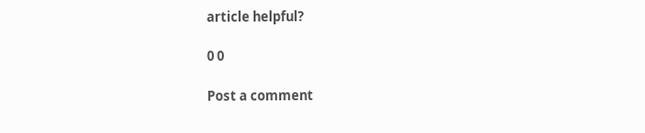article helpful?

0 0

Post a comment